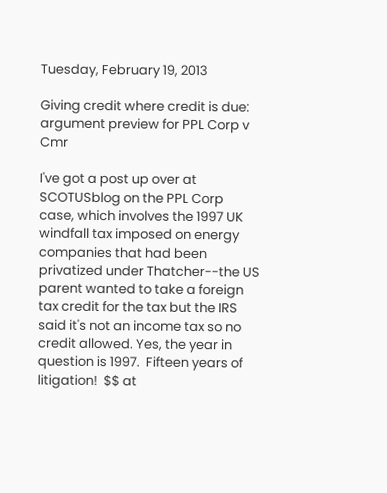Tuesday, February 19, 2013

Giving credit where credit is due: argument preview for PPL Corp v Cmr

I've got a post up over at SCOTUSblog on the PPL Corp case, which involves the 1997 UK windfall tax imposed on energy companies that had been privatized under Thatcher--the US parent wanted to take a foreign tax credit for the tax but the IRS said it's not an income tax so no credit allowed. Yes, the year in question is 1997.  Fifteen years of litigation!  $$ at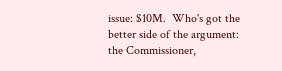issue: $10M.  Who's got the better side of the argument: the Commissioner,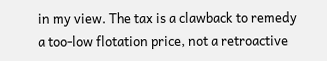in my view. The tax is a clawback to remedy a too-low flotation price, not a retroactive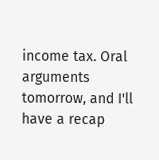income tax. Oral arguments tomorrow, and I'll have a recap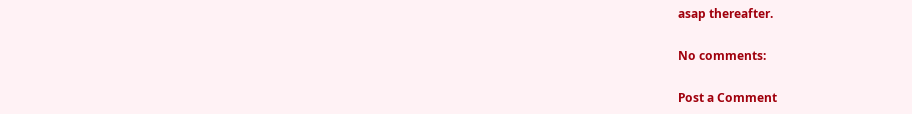asap thereafter.

No comments:

Post a Comment